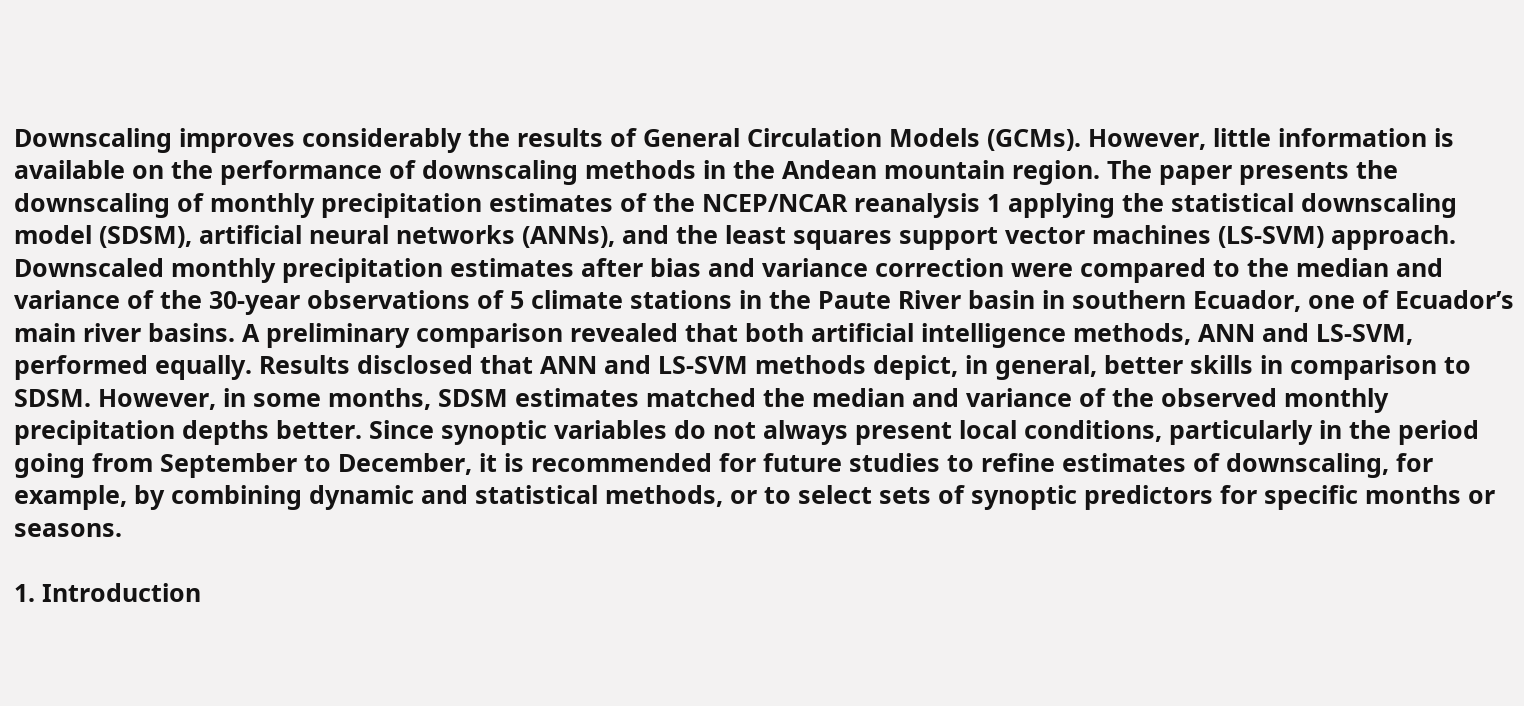Downscaling improves considerably the results of General Circulation Models (GCMs). However, little information is available on the performance of downscaling methods in the Andean mountain region. The paper presents the downscaling of monthly precipitation estimates of the NCEP/NCAR reanalysis 1 applying the statistical downscaling model (SDSM), artificial neural networks (ANNs), and the least squares support vector machines (LS-SVM) approach. Downscaled monthly precipitation estimates after bias and variance correction were compared to the median and variance of the 30-year observations of 5 climate stations in the Paute River basin in southern Ecuador, one of Ecuador’s main river basins. A preliminary comparison revealed that both artificial intelligence methods, ANN and LS-SVM, performed equally. Results disclosed that ANN and LS-SVM methods depict, in general, better skills in comparison to SDSM. However, in some months, SDSM estimates matched the median and variance of the observed monthly precipitation depths better. Since synoptic variables do not always present local conditions, particularly in the period going from September to December, it is recommended for future studies to refine estimates of downscaling, for example, by combining dynamic and statistical methods, or to select sets of synoptic predictors for specific months or seasons.

1. Introduction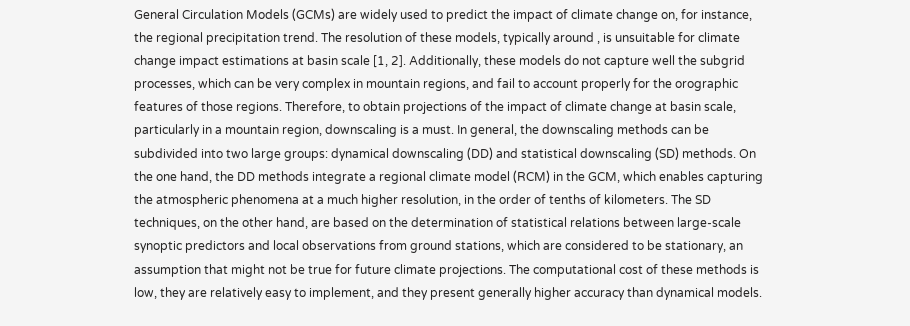General Circulation Models (GCMs) are widely used to predict the impact of climate change on, for instance, the regional precipitation trend. The resolution of these models, typically around , is unsuitable for climate change impact estimations at basin scale [1, 2]. Additionally, these models do not capture well the subgrid processes, which can be very complex in mountain regions, and fail to account properly for the orographic features of those regions. Therefore, to obtain projections of the impact of climate change at basin scale, particularly in a mountain region, downscaling is a must. In general, the downscaling methods can be subdivided into two large groups: dynamical downscaling (DD) and statistical downscaling (SD) methods. On the one hand, the DD methods integrate a regional climate model (RCM) in the GCM, which enables capturing the atmospheric phenomena at a much higher resolution, in the order of tenths of kilometers. The SD techniques, on the other hand, are based on the determination of statistical relations between large-scale synoptic predictors and local observations from ground stations, which are considered to be stationary, an assumption that might not be true for future climate projections. The computational cost of these methods is low, they are relatively easy to implement, and they present generally higher accuracy than dynamical models.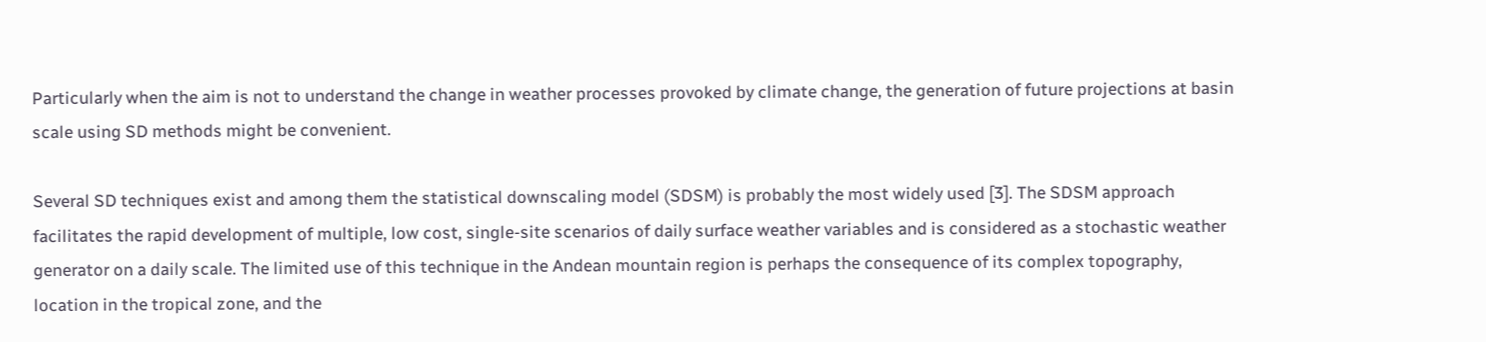Particularly when the aim is not to understand the change in weather processes provoked by climate change, the generation of future projections at basin scale using SD methods might be convenient.

Several SD techniques exist and among them the statistical downscaling model (SDSM) is probably the most widely used [3]. The SDSM approach facilitates the rapid development of multiple, low cost, single-site scenarios of daily surface weather variables and is considered as a stochastic weather generator on a daily scale. The limited use of this technique in the Andean mountain region is perhaps the consequence of its complex topography, location in the tropical zone, and the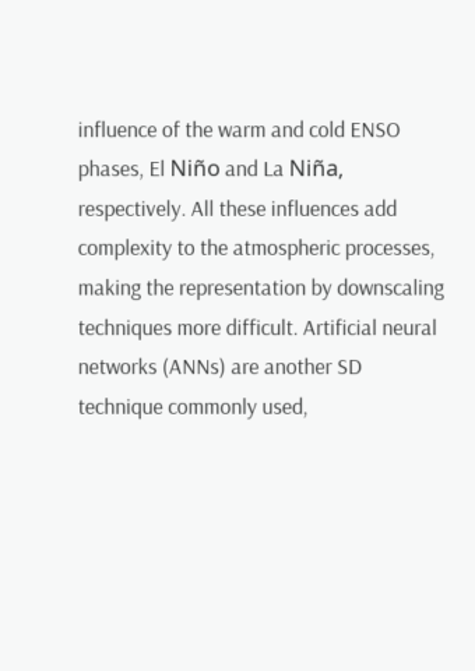influence of the warm and cold ENSO phases, El Niño and La Niña, respectively. All these influences add complexity to the atmospheric processes, making the representation by downscaling techniques more difficult. Artificial neural networks (ANNs) are another SD technique commonly used,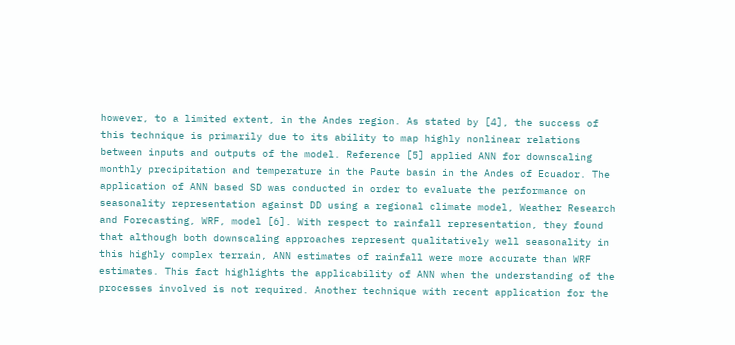however, to a limited extent, in the Andes region. As stated by [4], the success of this technique is primarily due to its ability to map highly nonlinear relations between inputs and outputs of the model. Reference [5] applied ANN for downscaling monthly precipitation and temperature in the Paute basin in the Andes of Ecuador. The application of ANN based SD was conducted in order to evaluate the performance on seasonality representation against DD using a regional climate model, Weather Research and Forecasting, WRF, model [6]. With respect to rainfall representation, they found that although both downscaling approaches represent qualitatively well seasonality in this highly complex terrain, ANN estimates of rainfall were more accurate than WRF estimates. This fact highlights the applicability of ANN when the understanding of the processes involved is not required. Another technique with recent application for the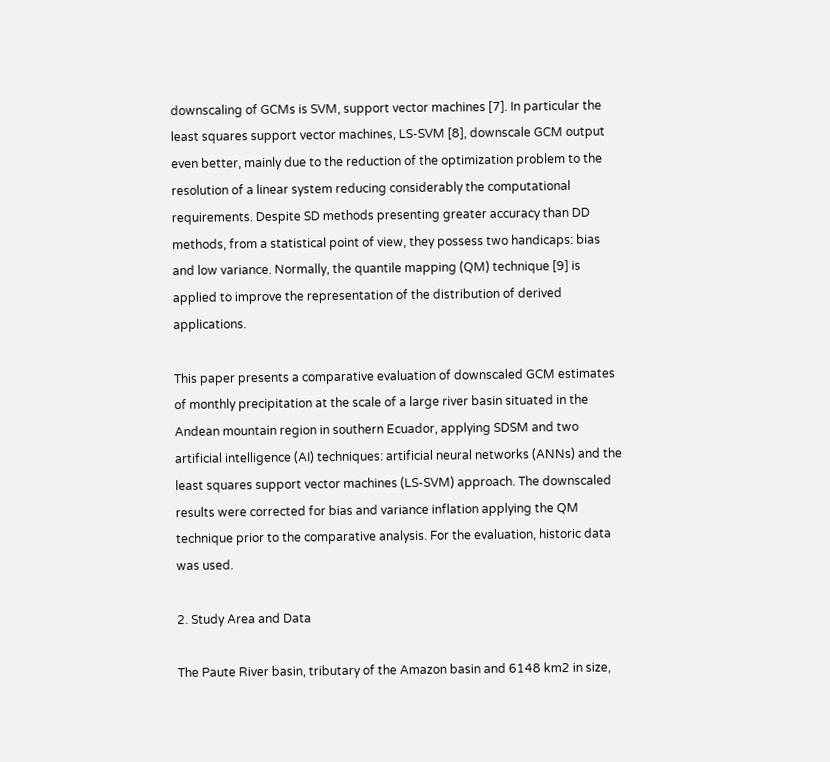downscaling of GCMs is SVM, support vector machines [7]. In particular the least squares support vector machines, LS-SVM [8], downscale GCM output even better, mainly due to the reduction of the optimization problem to the resolution of a linear system reducing considerably the computational requirements. Despite SD methods presenting greater accuracy than DD methods, from a statistical point of view, they possess two handicaps: bias and low variance. Normally, the quantile mapping (QM) technique [9] is applied to improve the representation of the distribution of derived applications.

This paper presents a comparative evaluation of downscaled GCM estimates of monthly precipitation at the scale of a large river basin situated in the Andean mountain region in southern Ecuador, applying SDSM and two artificial intelligence (AI) techniques: artificial neural networks (ANNs) and the least squares support vector machines (LS-SVM) approach. The downscaled results were corrected for bias and variance inflation applying the QM technique prior to the comparative analysis. For the evaluation, historic data was used.

2. Study Area and Data

The Paute River basin, tributary of the Amazon basin and 6148 km2 in size,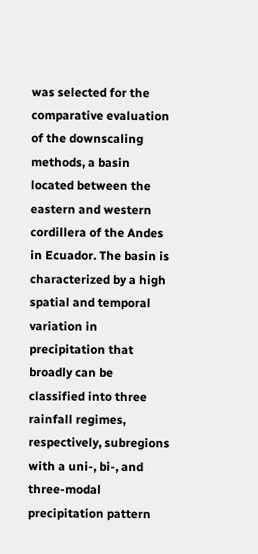was selected for the comparative evaluation of the downscaling methods, a basin located between the eastern and western cordillera of the Andes in Ecuador. The basin is characterized by a high spatial and temporal variation in precipitation that broadly can be classified into three rainfall regimes, respectively, subregions with a uni-, bi-, and three-modal precipitation pattern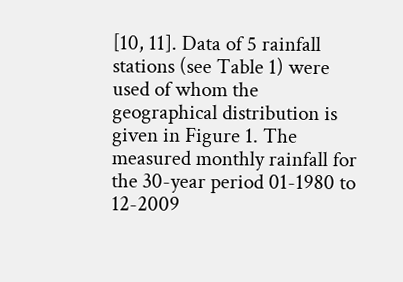[10, 11]. Data of 5 rainfall stations (see Table 1) were used of whom the geographical distribution is given in Figure 1. The measured monthly rainfall for the 30-year period 01-1980 to 12-2009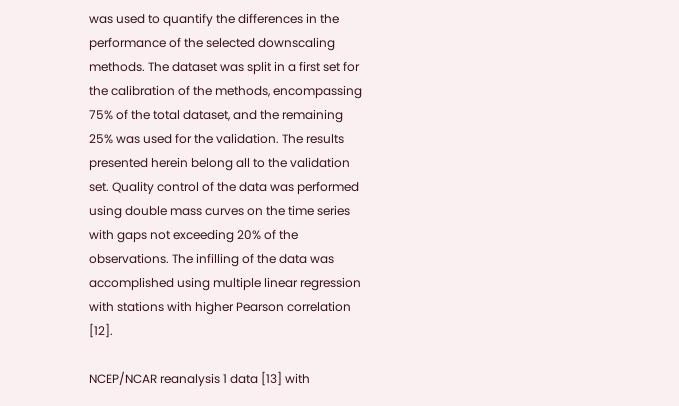was used to quantify the differences in the performance of the selected downscaling methods. The dataset was split in a first set for the calibration of the methods, encompassing 75% of the total dataset, and the remaining 25% was used for the validation. The results presented herein belong all to the validation set. Quality control of the data was performed using double mass curves on the time series with gaps not exceeding 20% of the observations. The infilling of the data was accomplished using multiple linear regression with stations with higher Pearson correlation [12].

NCEP/NCAR reanalysis 1 data [13] with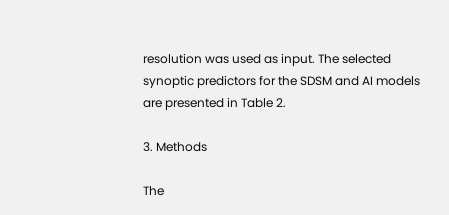resolution was used as input. The selected synoptic predictors for the SDSM and AI models are presented in Table 2.

3. Methods

The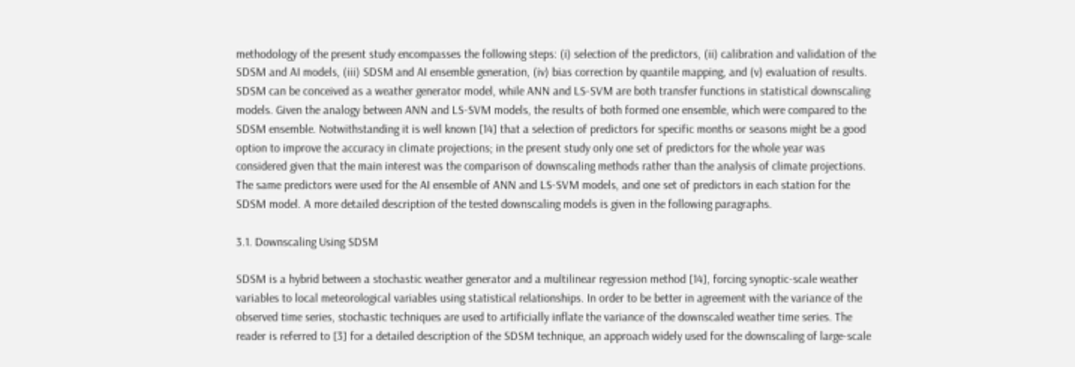methodology of the present study encompasses the following steps: (i) selection of the predictors, (ii) calibration and validation of the SDSM and AI models, (iii) SDSM and AI ensemble generation, (iv) bias correction by quantile mapping, and (v) evaluation of results. SDSM can be conceived as a weather generator model, while ANN and LS-SVM are both transfer functions in statistical downscaling models. Given the analogy between ANN and LS-SVM models, the results of both formed one ensemble, which were compared to the SDSM ensemble. Notwithstanding it is well known [14] that a selection of predictors for specific months or seasons might be a good option to improve the accuracy in climate projections; in the present study only one set of predictors for the whole year was considered given that the main interest was the comparison of downscaling methods rather than the analysis of climate projections. The same predictors were used for the AI ensemble of ANN and LS-SVM models, and one set of predictors in each station for the SDSM model. A more detailed description of the tested downscaling models is given in the following paragraphs.

3.1. Downscaling Using SDSM

SDSM is a hybrid between a stochastic weather generator and a multilinear regression method [14], forcing synoptic-scale weather variables to local meteorological variables using statistical relationships. In order to be better in agreement with the variance of the observed time series, stochastic techniques are used to artificially inflate the variance of the downscaled weather time series. The reader is referred to [3] for a detailed description of the SDSM technique, an approach widely used for the downscaling of large-scale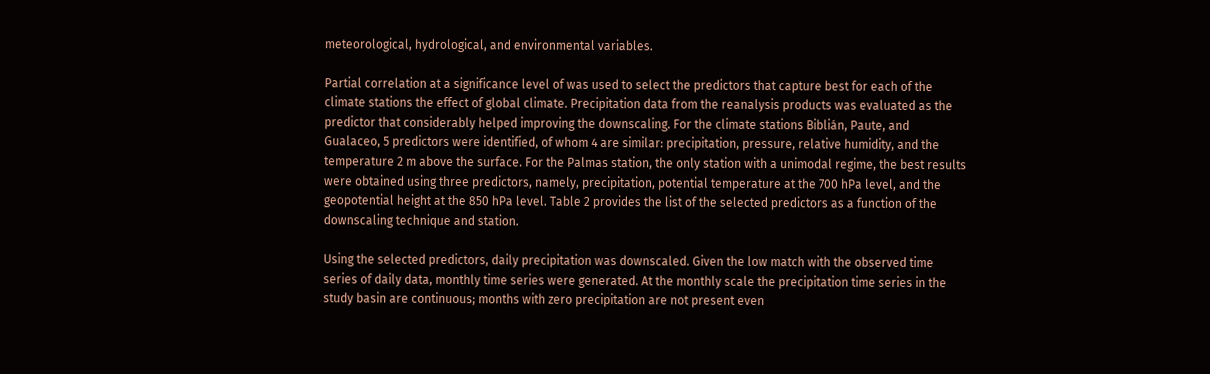meteorological, hydrological, and environmental variables.

Partial correlation at a significance level of was used to select the predictors that capture best for each of the climate stations the effect of global climate. Precipitation data from the reanalysis products was evaluated as the predictor that considerably helped improving the downscaling. For the climate stations Biblián, Paute, and Gualaceo, 5 predictors were identified, of whom 4 are similar: precipitation, pressure, relative humidity, and the temperature 2 m above the surface. For the Palmas station, the only station with a unimodal regime, the best results were obtained using three predictors, namely, precipitation, potential temperature at the 700 hPa level, and the geopotential height at the 850 hPa level. Table 2 provides the list of the selected predictors as a function of the downscaling technique and station.

Using the selected predictors, daily precipitation was downscaled. Given the low match with the observed time series of daily data, monthly time series were generated. At the monthly scale the precipitation time series in the study basin are continuous; months with zero precipitation are not present even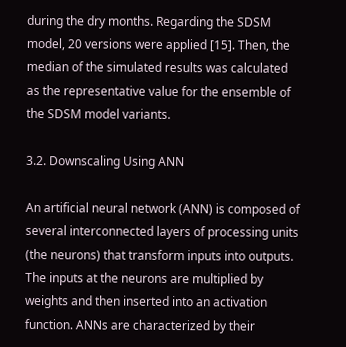during the dry months. Regarding the SDSM model, 20 versions were applied [15]. Then, the median of the simulated results was calculated as the representative value for the ensemble of the SDSM model variants.

3.2. Downscaling Using ANN

An artificial neural network (ANN) is composed of several interconnected layers of processing units (the neurons) that transform inputs into outputs. The inputs at the neurons are multiplied by weights and then inserted into an activation function. ANNs are characterized by their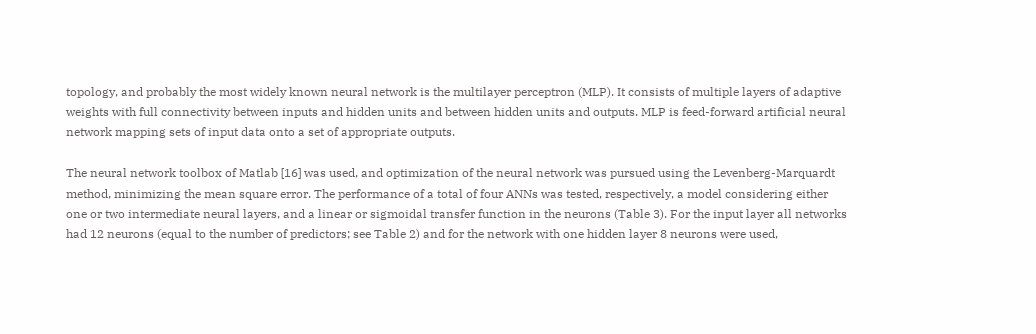topology, and probably the most widely known neural network is the multilayer perceptron (MLP). It consists of multiple layers of adaptive weights with full connectivity between inputs and hidden units and between hidden units and outputs. MLP is feed-forward artificial neural network mapping sets of input data onto a set of appropriate outputs.

The neural network toolbox of Matlab [16] was used, and optimization of the neural network was pursued using the Levenberg-Marquardt method, minimizing the mean square error. The performance of a total of four ANNs was tested, respectively, a model considering either one or two intermediate neural layers, and a linear or sigmoidal transfer function in the neurons (Table 3). For the input layer all networks had 12 neurons (equal to the number of predictors; see Table 2) and for the network with one hidden layer 8 neurons were used,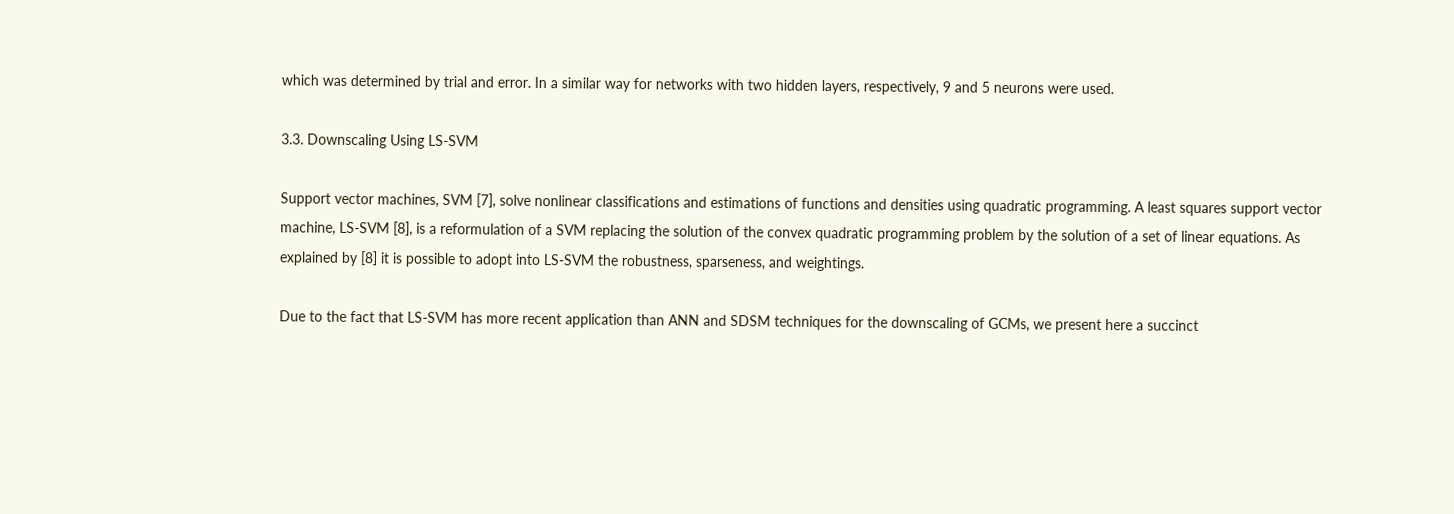which was determined by trial and error. In a similar way for networks with two hidden layers, respectively, 9 and 5 neurons were used.

3.3. Downscaling Using LS-SVM

Support vector machines, SVM [7], solve nonlinear classifications and estimations of functions and densities using quadratic programming. A least squares support vector machine, LS-SVM [8], is a reformulation of a SVM replacing the solution of the convex quadratic programming problem by the solution of a set of linear equations. As explained by [8] it is possible to adopt into LS-SVM the robustness, sparseness, and weightings.

Due to the fact that LS-SVM has more recent application than ANN and SDSM techniques for the downscaling of GCMs, we present here a succinct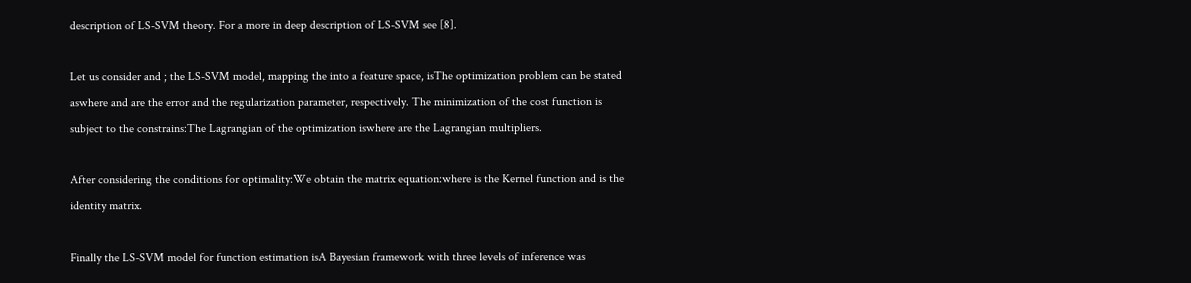description of LS-SVM theory. For a more in deep description of LS-SVM see [8].

Let us consider and ; the LS-SVM model, mapping the into a feature space, isThe optimization problem can be stated aswhere and are the error and the regularization parameter, respectively. The minimization of the cost function is subject to the constrains:The Lagrangian of the optimization iswhere are the Lagrangian multipliers.

After considering the conditions for optimality:We obtain the matrix equation:where is the Kernel function and is the identity matrix.

Finally the LS-SVM model for function estimation isA Bayesian framework with three levels of inference was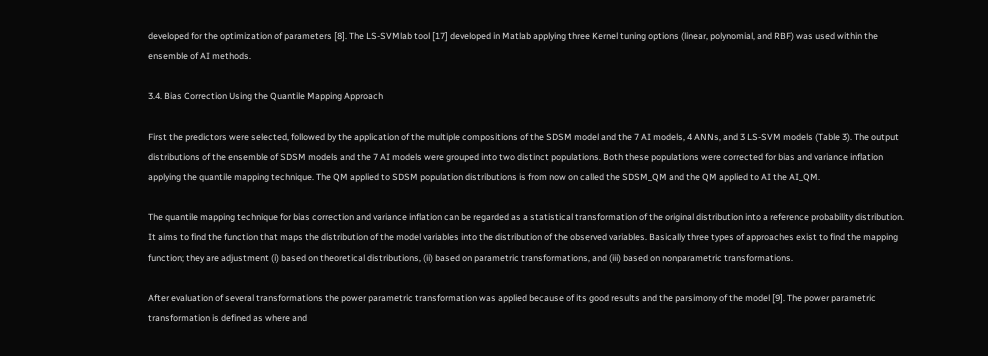developed for the optimization of parameters [8]. The LS-SVMlab tool [17] developed in Matlab applying three Kernel tuning options (linear, polynomial, and RBF) was used within the ensemble of AI methods.

3.4. Bias Correction Using the Quantile Mapping Approach

First the predictors were selected, followed by the application of the multiple compositions of the SDSM model and the 7 AI models, 4 ANNs, and 3 LS-SVM models (Table 3). The output distributions of the ensemble of SDSM models and the 7 AI models were grouped into two distinct populations. Both these populations were corrected for bias and variance inflation applying the quantile mapping technique. The QM applied to SDSM population distributions is from now on called the SDSM_QM and the QM applied to AI the AI_QM.

The quantile mapping technique for bias correction and variance inflation can be regarded as a statistical transformation of the original distribution into a reference probability distribution. It aims to find the function that maps the distribution of the model variables into the distribution of the observed variables. Basically three types of approaches exist to find the mapping function; they are adjustment (i) based on theoretical distributions, (ii) based on parametric transformations, and (iii) based on nonparametric transformations.

After evaluation of several transformations the power parametric transformation was applied because of its good results and the parsimony of the model [9]. The power parametric transformation is defined as where and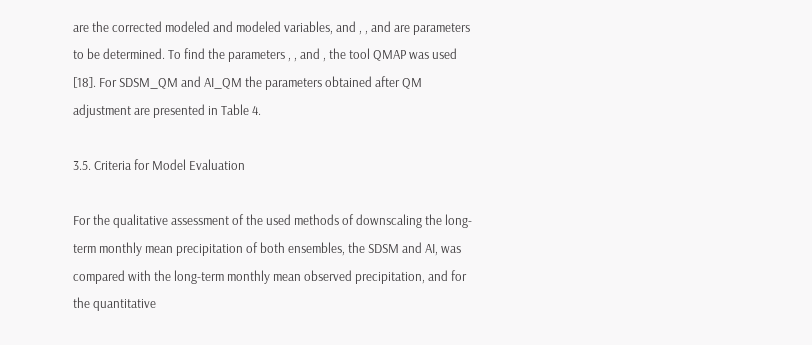are the corrected modeled and modeled variables, and , , and are parameters to be determined. To find the parameters , , and , the tool QMAP was used [18]. For SDSM_QM and AI_QM the parameters obtained after QM adjustment are presented in Table 4.

3.5. Criteria for Model Evaluation

For the qualitative assessment of the used methods of downscaling the long-term monthly mean precipitation of both ensembles, the SDSM and AI, was compared with the long-term monthly mean observed precipitation, and for the quantitative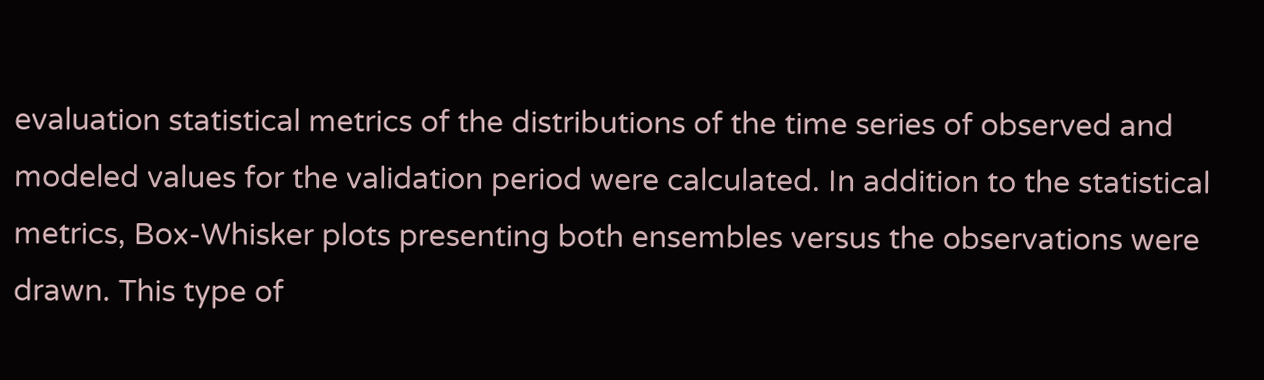evaluation statistical metrics of the distributions of the time series of observed and modeled values for the validation period were calculated. In addition to the statistical metrics, Box-Whisker plots presenting both ensembles versus the observations were drawn. This type of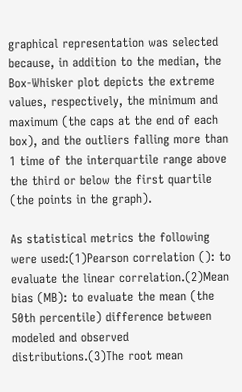graphical representation was selected because, in addition to the median, the Box-Whisker plot depicts the extreme values, respectively, the minimum and maximum (the caps at the end of each box), and the outliers falling more than 1 time of the interquartile range above the third or below the first quartile (the points in the graph).

As statistical metrics the following were used:(1)Pearson correlation (): to evaluate the linear correlation.(2)Mean bias (MB): to evaluate the mean (the 50th percentile) difference between modeled and observed distributions.(3)The root mean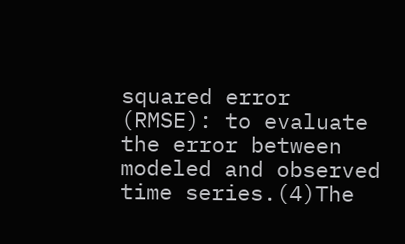squared error (RMSE): to evaluate the error between modeled and observed time series.(4)The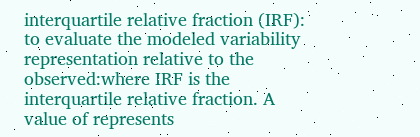interquartile relative fraction (IRF): to evaluate the modeled variability representation relative to the observed:where IRF is the interquartile relative fraction. A value of represents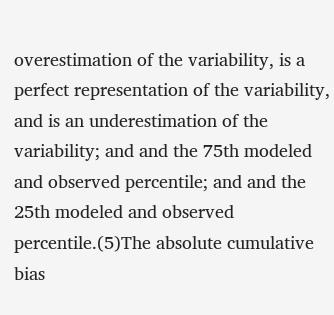overestimation of the variability, is a perfect representation of the variability, and is an underestimation of the variability; and and the 75th modeled and observed percentile; and and the 25th modeled and observed percentile.(5)The absolute cumulative bias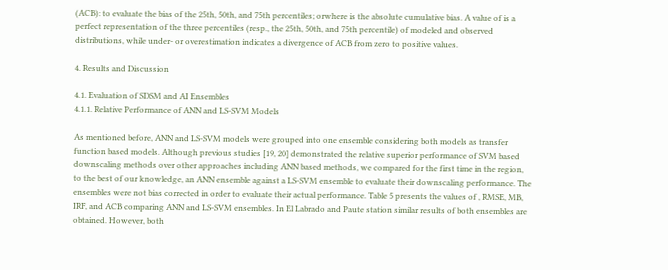(ACB): to evaluate the bias of the 25th, 50th, and 75th percentiles; orwhere is the absolute cumulative bias. A value of is a perfect representation of the three percentiles (resp., the 25th, 50th, and 75th percentile) of modeled and observed distributions, while under- or overestimation indicates a divergence of ACB from zero to positive values.

4. Results and Discussion

4.1. Evaluation of SDSM and AI Ensembles
4.1.1. Relative Performance of ANN and LS-SVM Models

As mentioned before, ANN and LS-SVM models were grouped into one ensemble considering both models as transfer function based models. Although previous studies [19, 20] demonstrated the relative superior performance of SVM based downscaling methods over other approaches including ANN based methods, we compared for the first time in the region, to the best of our knowledge, an ANN ensemble against a LS-SVM ensemble to evaluate their downscaling performance. The ensembles were not bias corrected in order to evaluate their actual performance. Table 5 presents the values of , RMSE, MB, IRF, and ACB comparing ANN and LS-SVM ensembles. In El Labrado and Paute station similar results of both ensembles are obtained. However, both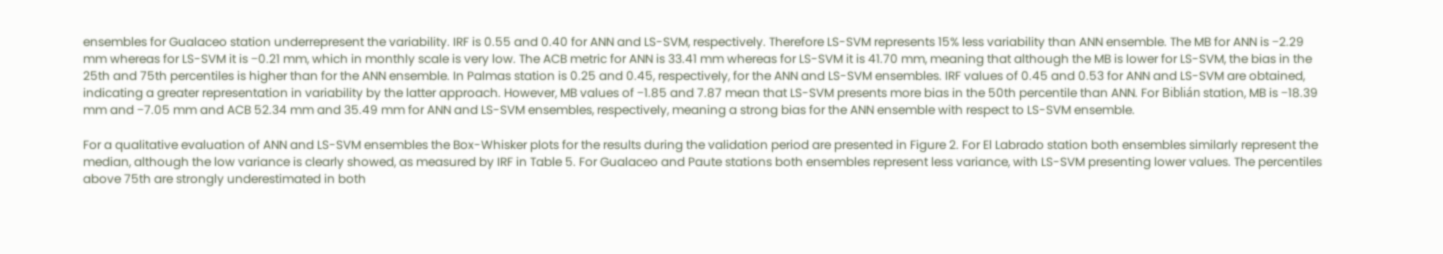ensembles for Gualaceo station underrepresent the variability. IRF is 0.55 and 0.40 for ANN and LS-SVM, respectively. Therefore LS-SVM represents 15% less variability than ANN ensemble. The MB for ANN is −2.29 mm whereas for LS-SVM it is −0.21 mm, which in monthly scale is very low. The ACB metric for ANN is 33.41 mm whereas for LS-SVM it is 41.70 mm, meaning that although the MB is lower for LS-SVM, the bias in the 25th and 75th percentiles is higher than for the ANN ensemble. In Palmas station is 0.25 and 0.45, respectively, for the ANN and LS-SVM ensembles. IRF values of 0.45 and 0.53 for ANN and LS-SVM are obtained, indicating a greater representation in variability by the latter approach. However, MB values of −1.85 and 7.87 mean that LS-SVM presents more bias in the 50th percentile than ANN. For Biblián station, MB is −18.39 mm and −7.05 mm and ACB 52.34 mm and 35.49 mm for ANN and LS-SVM ensembles, respectively, meaning a strong bias for the ANN ensemble with respect to LS-SVM ensemble.

For a qualitative evaluation of ANN and LS-SVM ensembles the Box-Whisker plots for the results during the validation period are presented in Figure 2. For El Labrado station both ensembles similarly represent the median, although the low variance is clearly showed, as measured by IRF in Table 5. For Gualaceo and Paute stations both ensembles represent less variance, with LS-SVM presenting lower values. The percentiles above 75th are strongly underestimated in both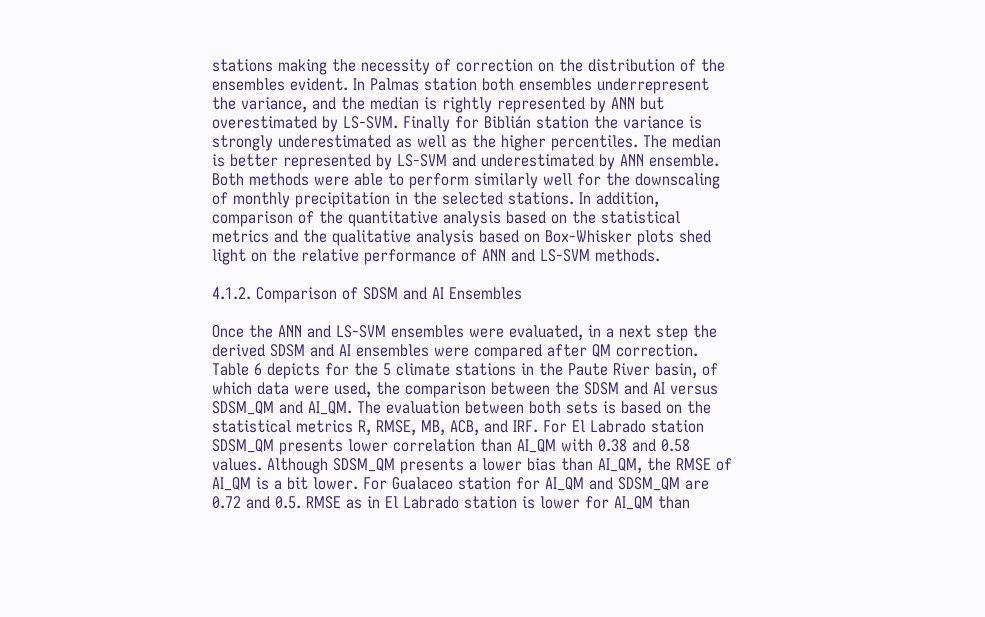stations making the necessity of correction on the distribution of the ensembles evident. In Palmas station both ensembles underrepresent the variance, and the median is rightly represented by ANN but overestimated by LS-SVM. Finally for Biblián station the variance is strongly underestimated as well as the higher percentiles. The median is better represented by LS-SVM and underestimated by ANN ensemble. Both methods were able to perform similarly well for the downscaling of monthly precipitation in the selected stations. In addition, comparison of the quantitative analysis based on the statistical metrics and the qualitative analysis based on Box-Whisker plots shed light on the relative performance of ANN and LS-SVM methods.

4.1.2. Comparison of SDSM and AI Ensembles

Once the ANN and LS-SVM ensembles were evaluated, in a next step the derived SDSM and AI ensembles were compared after QM correction. Table 6 depicts for the 5 climate stations in the Paute River basin, of which data were used, the comparison between the SDSM and AI versus SDSM_QM and AI_QM. The evaluation between both sets is based on the statistical metrics R, RMSE, MB, ACB, and IRF. For El Labrado station SDSM_QM presents lower correlation than AI_QM with 0.38 and 0.58 values. Although SDSM_QM presents a lower bias than AI_QM, the RMSE of AI_QM is a bit lower. For Gualaceo station for AI_QM and SDSM_QM are 0.72 and 0.5. RMSE as in El Labrado station is lower for AI_QM than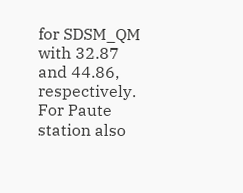for SDSM_QM with 32.87 and 44.86, respectively. For Paute station also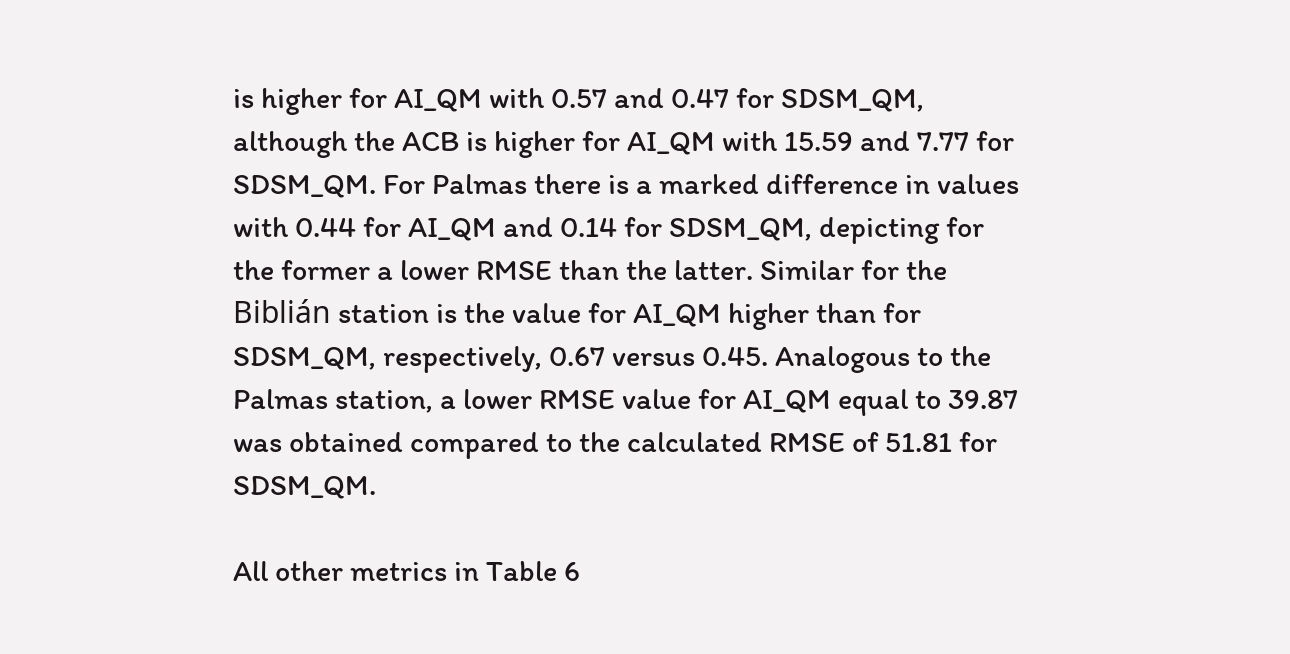is higher for AI_QM with 0.57 and 0.47 for SDSM_QM, although the ACB is higher for AI_QM with 15.59 and 7.77 for SDSM_QM. For Palmas there is a marked difference in values with 0.44 for AI_QM and 0.14 for SDSM_QM, depicting for the former a lower RMSE than the latter. Similar for the Biblián station is the value for AI_QM higher than for SDSM_QM, respectively, 0.67 versus 0.45. Analogous to the Palmas station, a lower RMSE value for AI_QM equal to 39.87 was obtained compared to the calculated RMSE of 51.81 for SDSM_QM.

All other metrics in Table 6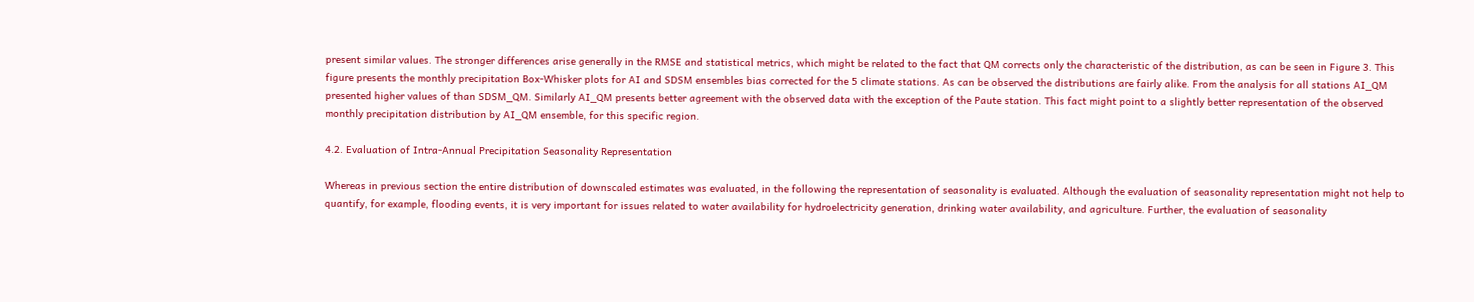present similar values. The stronger differences arise generally in the RMSE and statistical metrics, which might be related to the fact that QM corrects only the characteristic of the distribution, as can be seen in Figure 3. This figure presents the monthly precipitation Box-Whisker plots for AI and SDSM ensembles bias corrected for the 5 climate stations. As can be observed the distributions are fairly alike. From the analysis for all stations AI_QM presented higher values of than SDSM_QM. Similarly AI_QM presents better agreement with the observed data with the exception of the Paute station. This fact might point to a slightly better representation of the observed monthly precipitation distribution by AI_QM ensemble, for this specific region.

4.2. Evaluation of Intra-Annual Precipitation Seasonality Representation

Whereas in previous section the entire distribution of downscaled estimates was evaluated, in the following the representation of seasonality is evaluated. Although the evaluation of seasonality representation might not help to quantify, for example, flooding events, it is very important for issues related to water availability for hydroelectricity generation, drinking water availability, and agriculture. Further, the evaluation of seasonality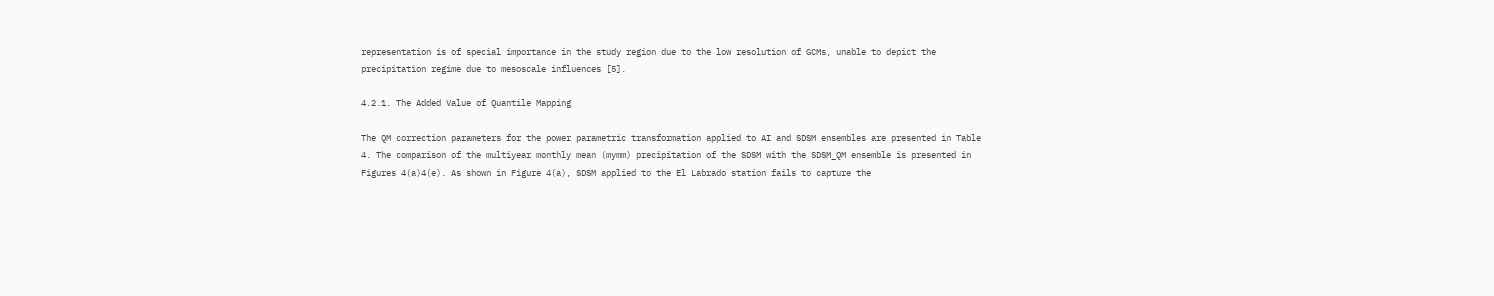representation is of special importance in the study region due to the low resolution of GCMs, unable to depict the precipitation regime due to mesoscale influences [5].

4.2.1. The Added Value of Quantile Mapping

The QM correction parameters for the power parametric transformation applied to AI and SDSM ensembles are presented in Table 4. The comparison of the multiyear monthly mean (mymm) precipitation of the SDSM with the SDSM_QM ensemble is presented in Figures 4(a)4(e). As shown in Figure 4(a), SDSM applied to the El Labrado station fails to capture the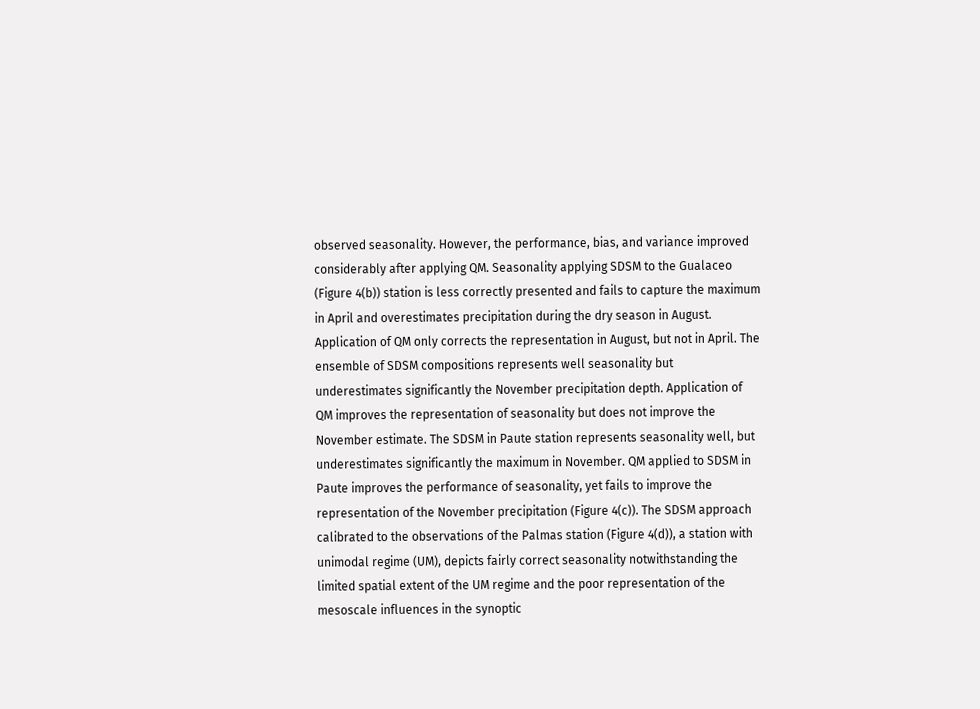observed seasonality. However, the performance, bias, and variance improved considerably after applying QM. Seasonality applying SDSM to the Gualaceo (Figure 4(b)) station is less correctly presented and fails to capture the maximum in April and overestimates precipitation during the dry season in August. Application of QM only corrects the representation in August, but not in April. The ensemble of SDSM compositions represents well seasonality but underestimates significantly the November precipitation depth. Application of QM improves the representation of seasonality but does not improve the November estimate. The SDSM in Paute station represents seasonality well, but underestimates significantly the maximum in November. QM applied to SDSM in Paute improves the performance of seasonality, yet fails to improve the representation of the November precipitation (Figure 4(c)). The SDSM approach calibrated to the observations of the Palmas station (Figure 4(d)), a station with unimodal regime (UM), depicts fairly correct seasonality notwithstanding the limited spatial extent of the UM regime and the poor representation of the mesoscale influences in the synoptic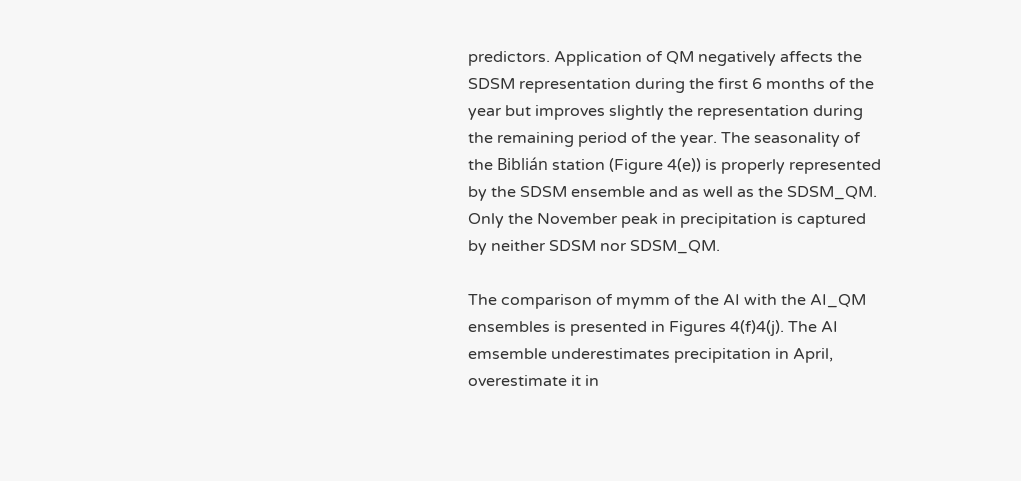predictors. Application of QM negatively affects the SDSM representation during the first 6 months of the year but improves slightly the representation during the remaining period of the year. The seasonality of the Biblián station (Figure 4(e)) is properly represented by the SDSM ensemble and as well as the SDSM_QM. Only the November peak in precipitation is captured by neither SDSM nor SDSM_QM.

The comparison of mymm of the AI with the AI_QM ensembles is presented in Figures 4(f)4(j). The AI emsemble underestimates precipitation in April, overestimate it in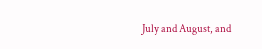July and August, and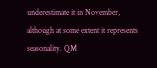underestimate it in November, although at some extent it represents seasonality. QM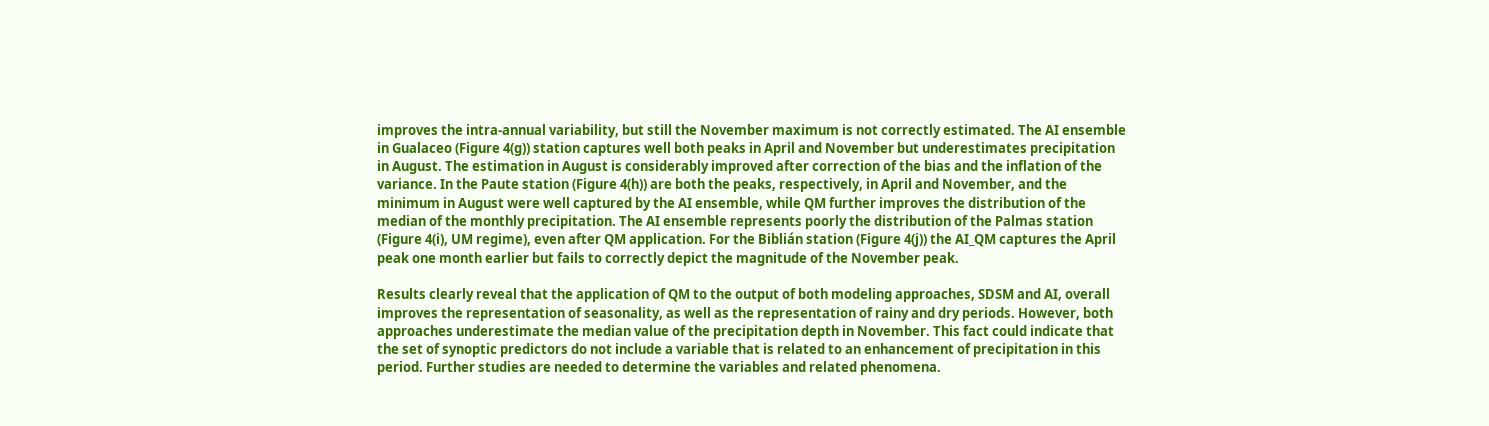improves the intra-annual variability, but still the November maximum is not correctly estimated. The AI ensemble in Gualaceo (Figure 4(g)) station captures well both peaks in April and November but underestimates precipitation in August. The estimation in August is considerably improved after correction of the bias and the inflation of the variance. In the Paute station (Figure 4(h)) are both the peaks, respectively, in April and November, and the minimum in August were well captured by the AI ensemble, while QM further improves the distribution of the median of the monthly precipitation. The AI ensemble represents poorly the distribution of the Palmas station (Figure 4(i), UM regime), even after QM application. For the Biblián station (Figure 4(j)) the AI_QM captures the April peak one month earlier but fails to correctly depict the magnitude of the November peak.

Results clearly reveal that the application of QM to the output of both modeling approaches, SDSM and AI, overall improves the representation of seasonality, as well as the representation of rainy and dry periods. However, both approaches underestimate the median value of the precipitation depth in November. This fact could indicate that the set of synoptic predictors do not include a variable that is related to an enhancement of precipitation in this period. Further studies are needed to determine the variables and related phenomena.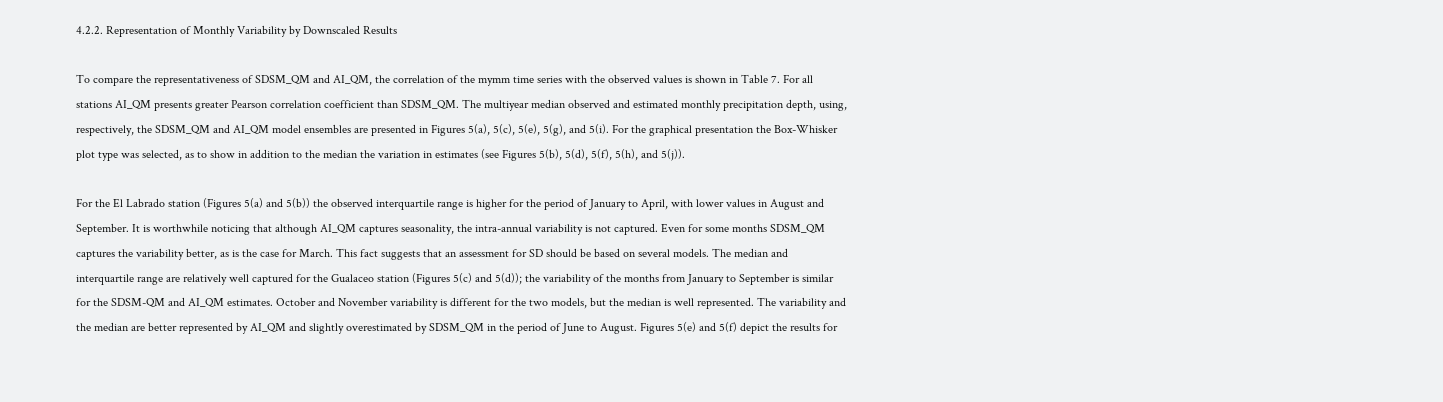4.2.2. Representation of Monthly Variability by Downscaled Results

To compare the representativeness of SDSM_QM and AI_QM, the correlation of the mymm time series with the observed values is shown in Table 7. For all stations AI_QM presents greater Pearson correlation coefficient than SDSM_QM. The multiyear median observed and estimated monthly precipitation depth, using, respectively, the SDSM_QM and AI_QM model ensembles are presented in Figures 5(a), 5(c), 5(e), 5(g), and 5(i). For the graphical presentation the Box-Whisker plot type was selected, as to show in addition to the median the variation in estimates (see Figures 5(b), 5(d), 5(f), 5(h), and 5(j)).

For the El Labrado station (Figures 5(a) and 5(b)) the observed interquartile range is higher for the period of January to April, with lower values in August and September. It is worthwhile noticing that although AI_QM captures seasonality, the intra-annual variability is not captured. Even for some months SDSM_QM captures the variability better, as is the case for March. This fact suggests that an assessment for SD should be based on several models. The median and interquartile range are relatively well captured for the Gualaceo station (Figures 5(c) and 5(d)); the variability of the months from January to September is similar for the SDSM-QM and AI_QM estimates. October and November variability is different for the two models, but the median is well represented. The variability and the median are better represented by AI_QM and slightly overestimated by SDSM_QM in the period of June to August. Figures 5(e) and 5(f) depict the results for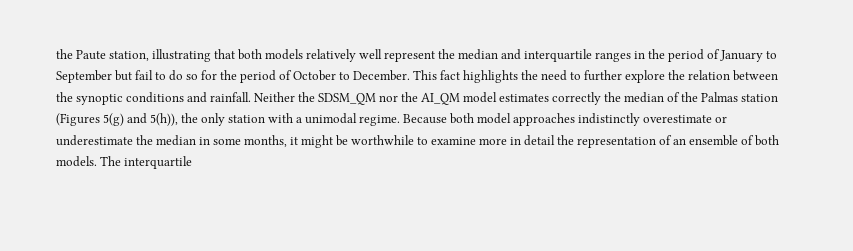the Paute station, illustrating that both models relatively well represent the median and interquartile ranges in the period of January to September but fail to do so for the period of October to December. This fact highlights the need to further explore the relation between the synoptic conditions and rainfall. Neither the SDSM_QM nor the AI_QM model estimates correctly the median of the Palmas station (Figures 5(g) and 5(h)), the only station with a unimodal regime. Because both model approaches indistinctly overestimate or underestimate the median in some months, it might be worthwhile to examine more in detail the representation of an ensemble of both models. The interquartile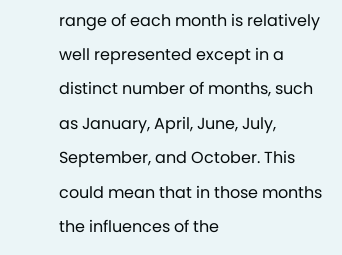range of each month is relatively well represented except in a distinct number of months, such as January, April, June, July, September, and October. This could mean that in those months the influences of the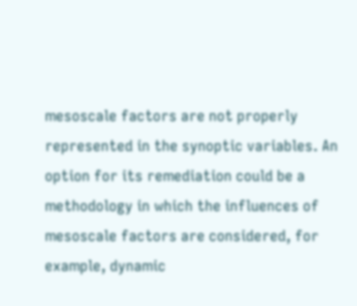mesoscale factors are not properly represented in the synoptic variables. An option for its remediation could be a methodology in which the influences of mesoscale factors are considered, for example, dynamic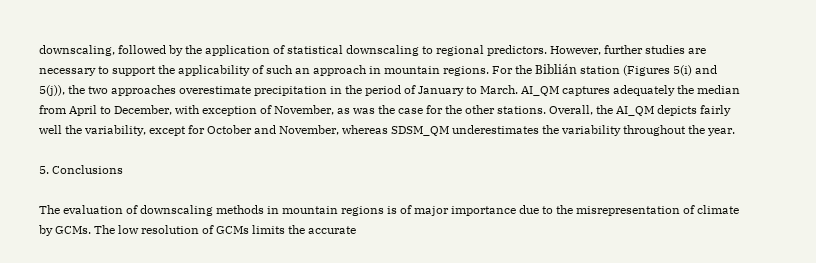downscaling, followed by the application of statistical downscaling to regional predictors. However, further studies are necessary to support the applicability of such an approach in mountain regions. For the Biblián station (Figures 5(i) and 5(j)), the two approaches overestimate precipitation in the period of January to March. AI_QM captures adequately the median from April to December, with exception of November, as was the case for the other stations. Overall, the AI_QM depicts fairly well the variability, except for October and November, whereas SDSM_QM underestimates the variability throughout the year.

5. Conclusions

The evaluation of downscaling methods in mountain regions is of major importance due to the misrepresentation of climate by GCMs. The low resolution of GCMs limits the accurate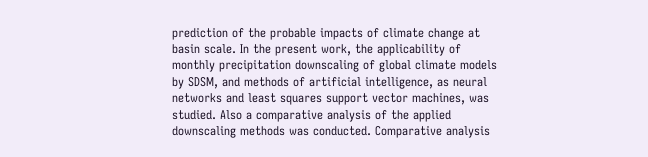prediction of the probable impacts of climate change at basin scale. In the present work, the applicability of monthly precipitation downscaling of global climate models by SDSM, and methods of artificial intelligence, as neural networks and least squares support vector machines, was studied. Also a comparative analysis of the applied downscaling methods was conducted. Comparative analysis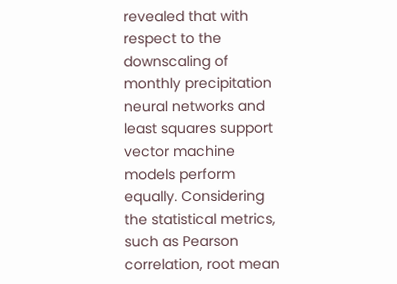revealed that with respect to the downscaling of monthly precipitation neural networks and least squares support vector machine models perform equally. Considering the statistical metrics, such as Pearson correlation, root mean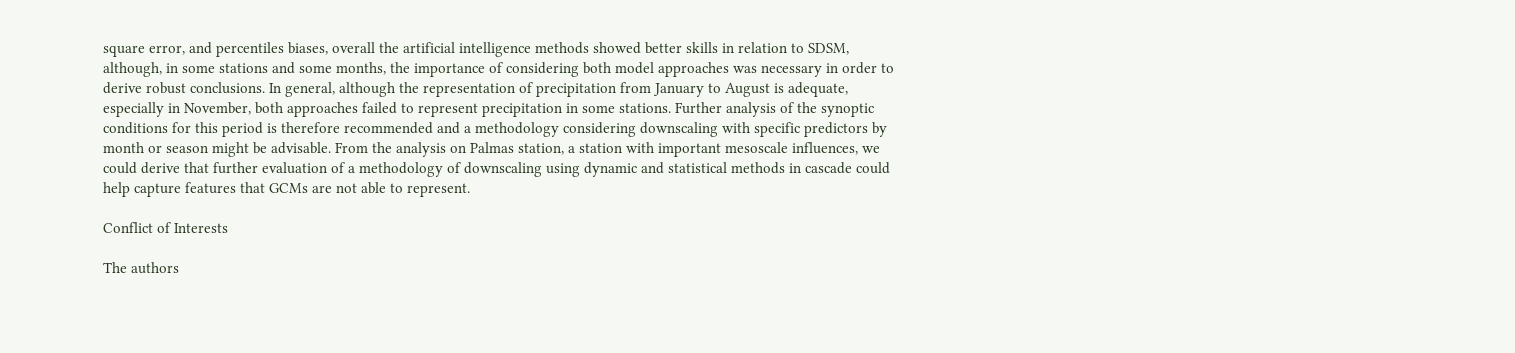square error, and percentiles biases, overall the artificial intelligence methods showed better skills in relation to SDSM, although, in some stations and some months, the importance of considering both model approaches was necessary in order to derive robust conclusions. In general, although the representation of precipitation from January to August is adequate, especially in November, both approaches failed to represent precipitation in some stations. Further analysis of the synoptic conditions for this period is therefore recommended and a methodology considering downscaling with specific predictors by month or season might be advisable. From the analysis on Palmas station, a station with important mesoscale influences, we could derive that further evaluation of a methodology of downscaling using dynamic and statistical methods in cascade could help capture features that GCMs are not able to represent.

Conflict of Interests

The authors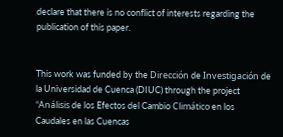declare that there is no conflict of interests regarding the publication of this paper.


This work was funded by the Dirección de Investigación de la Universidad de Cuenca (DIUC) through the project “Análisis de los Efectos del Cambio Climático en los Caudales en las Cuencas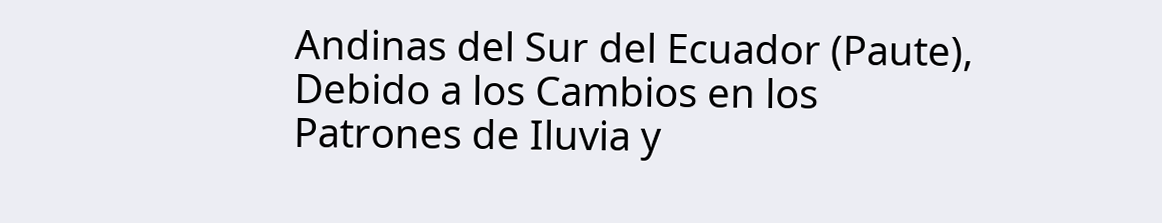Andinas del Sur del Ecuador (Paute), Debido a los Cambios en los Patrones de Iluvia y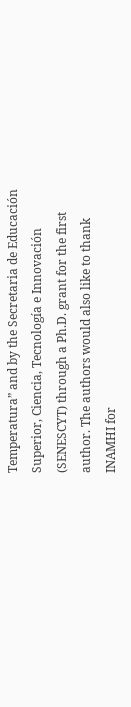Temperatura” and by the Secretaria de Educación Superior, Ciencia, Tecnología e Innovación (SENESCYT) through a Ph.D. grant for the first author. The authors would also like to thank INAMHI for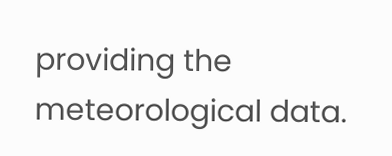providing the meteorological data.